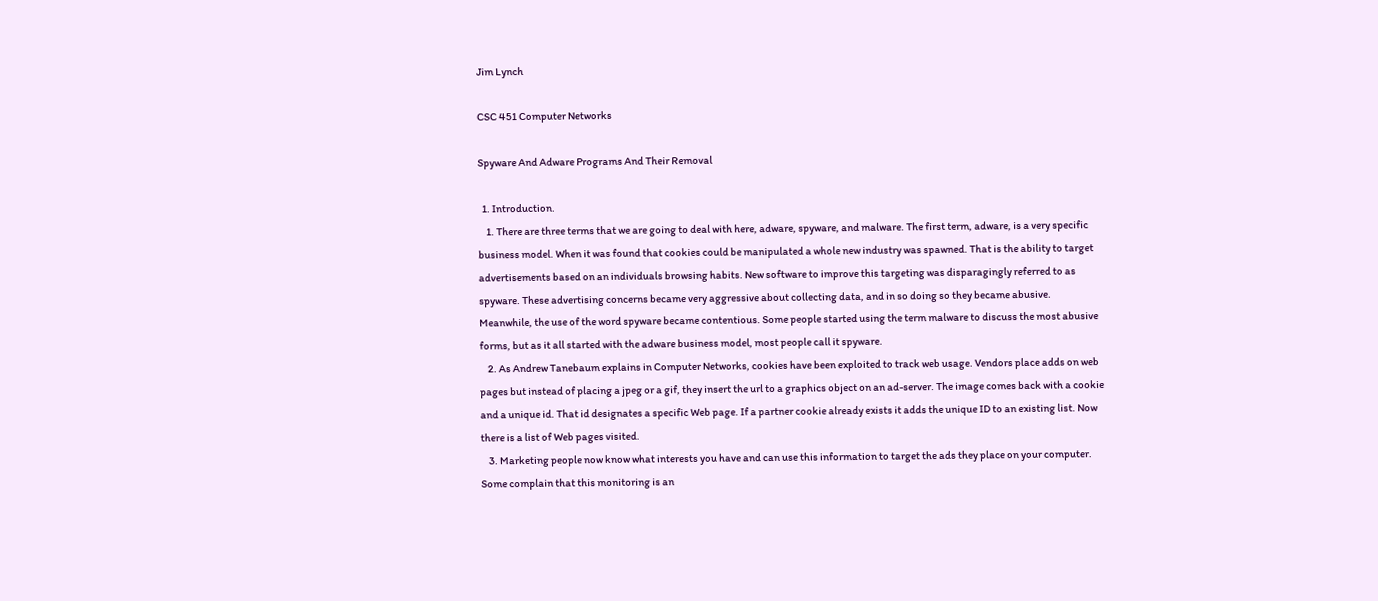Jim Lynch

CSC 451 Computer Networks

Spyware And Adware Programs And Their Removal

  1. Introduction.
    1. There are three terms that we are going to deal with here, adware, spyware, and malware. The first term, adware, is a very specific business model. When it was found that cookies could be manipulated a whole new industry was spawned. That is the ability to target advertisements based on an individuals browsing habits. New software to improve this targeting was disparagingly referred to as spyware. These advertising concerns became very aggressive about collecting data, and in so doing so they became abusive. Meanwhile, the use of the word spyware became contentious. Some people started using the term malware to discuss the most abusive forms, but as it all started with the adware business model, most people call it spyware.
    2. As Andrew Tanebaum explains in Computer Networks, cookies have been exploited to track web usage. Vendors place adds on web pages but instead of placing a jpeg or a gif, they insert the url to a graphics object on an ad-server. The image comes back with a cookie and a unique id. That id designates a specific Web page. If a partner cookie already exists it adds the unique ID to an existing list. Now there is a list of Web pages visited.
    3. Marketing people now know what interests you have and can use this information to target the ads they place on your computer. Some complain that this monitoring is an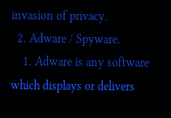invasion of privacy.
  2. Adware / Spyware.
    1. Adware is any software which displays or delivers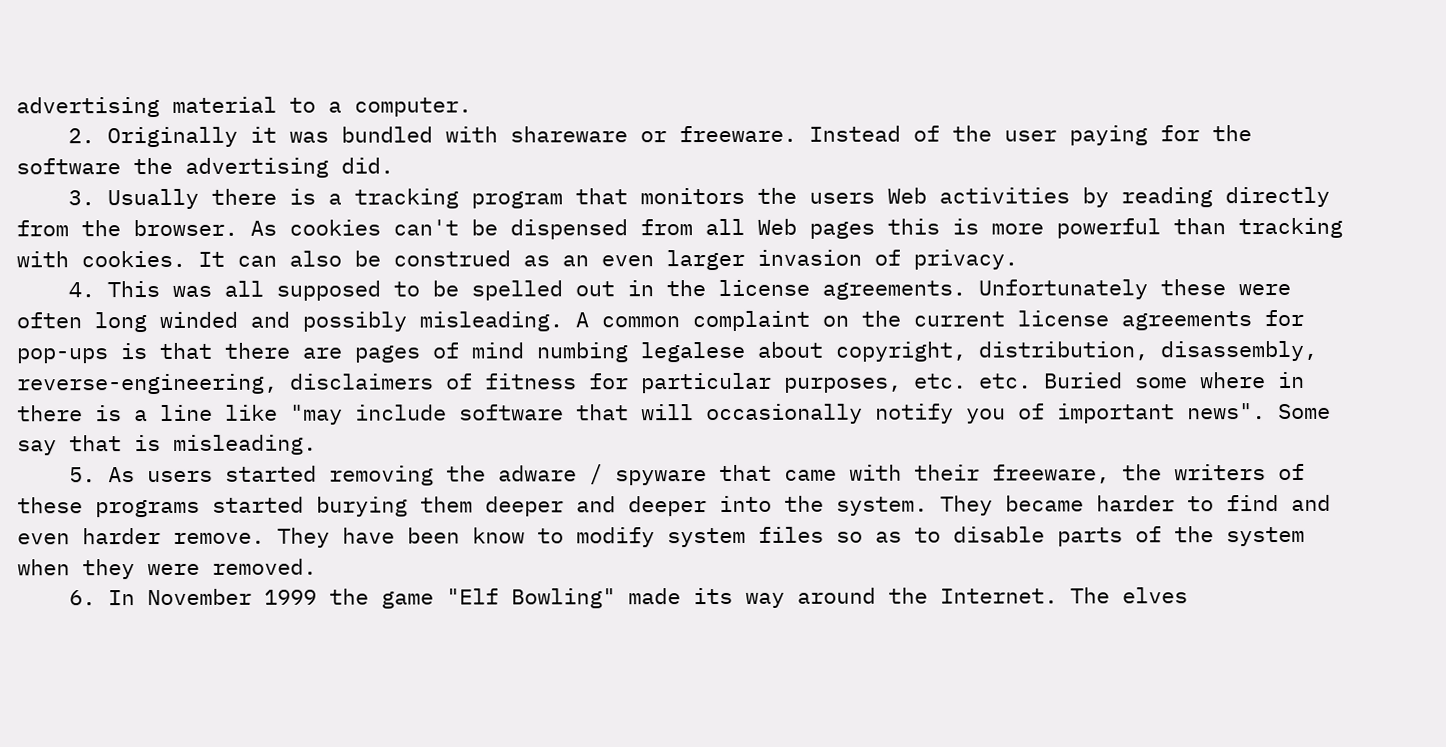advertising material to a computer.
    2. Originally it was bundled with shareware or freeware. Instead of the user paying for the software the advertising did.
    3. Usually there is a tracking program that monitors the users Web activities by reading directly from the browser. As cookies can't be dispensed from all Web pages this is more powerful than tracking with cookies. It can also be construed as an even larger invasion of privacy.
    4. This was all supposed to be spelled out in the license agreements. Unfortunately these were often long winded and possibly misleading. A common complaint on the current license agreements for pop-ups is that there are pages of mind numbing legalese about copyright, distribution, disassembly, reverse-engineering, disclaimers of fitness for particular purposes, etc. etc. Buried some where in there is a line like "may include software that will occasionally notify you of important news". Some say that is misleading.
    5. As users started removing the adware / spyware that came with their freeware, the writers of these programs started burying them deeper and deeper into the system. They became harder to find and even harder remove. They have been know to modify system files so as to disable parts of the system when they were removed.
    6. In November 1999 the game "Elf Bowling" made its way around the Internet. The elves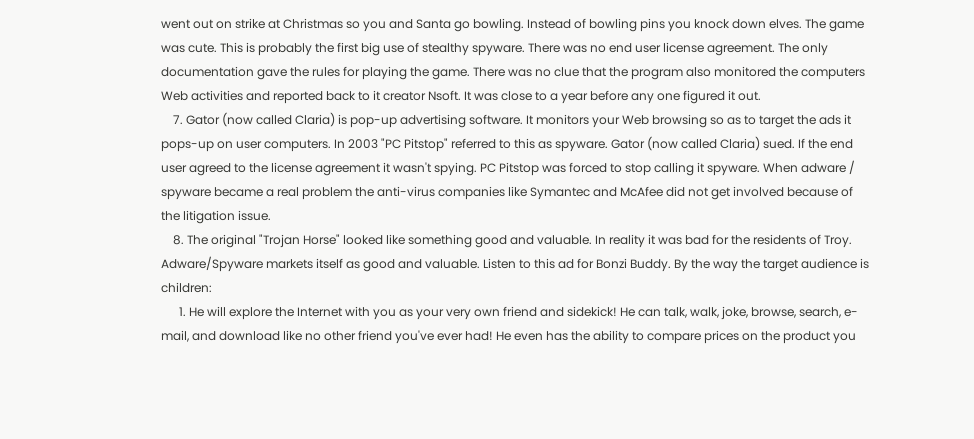went out on strike at Christmas so you and Santa go bowling. Instead of bowling pins you knock down elves. The game was cute. This is probably the first big use of stealthy spyware. There was no end user license agreement. The only documentation gave the rules for playing the game. There was no clue that the program also monitored the computers Web activities and reported back to it creator Nsoft. It was close to a year before any one figured it out.
    7. Gator (now called Claria) is pop-up advertising software. It monitors your Web browsing so as to target the ads it pops-up on user computers. In 2003 "PC Pitstop" referred to this as spyware. Gator (now called Claria) sued. If the end user agreed to the license agreement it wasn't spying. PC Pitstop was forced to stop calling it spyware. When adware / spyware became a real problem the anti-virus companies like Symantec and McAfee did not get involved because of the litigation issue.
    8. The original "Trojan Horse" looked like something good and valuable. In reality it was bad for the residents of Troy. Adware/Spyware markets itself as good and valuable. Listen to this ad for Bonzi Buddy. By the way the target audience is children:
      1. He will explore the Internet with you as your very own friend and sidekick! He can talk, walk, joke, browse, search, e-mail, and download like no other friend you've ever had! He even has the ability to compare prices on the product you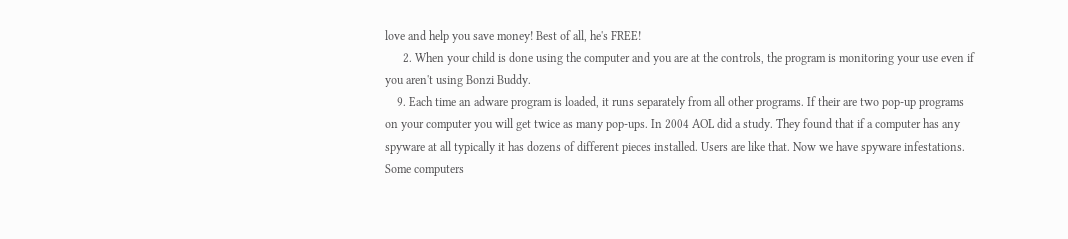love and help you save money! Best of all, he's FREE!
      2. When your child is done using the computer and you are at the controls, the program is monitoring your use even if you aren't using Bonzi Buddy.
    9. Each time an adware program is loaded, it runs separately from all other programs. If their are two pop-up programs on your computer you will get twice as many pop-ups. In 2004 AOL did a study. They found that if a computer has any spyware at all typically it has dozens of different pieces installed. Users are like that. Now we have spyware infestations. Some computers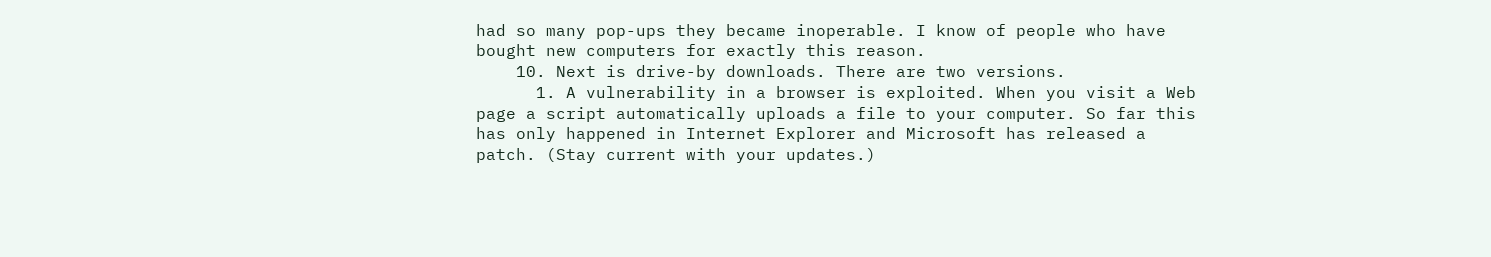had so many pop-ups they became inoperable. I know of people who have bought new computers for exactly this reason.
    10. Next is drive-by downloads. There are two versions.
      1. A vulnerability in a browser is exploited. When you visit a Web page a script automatically uploads a file to your computer. So far this has only happened in Internet Explorer and Microsoft has released a patch. (Stay current with your updates.)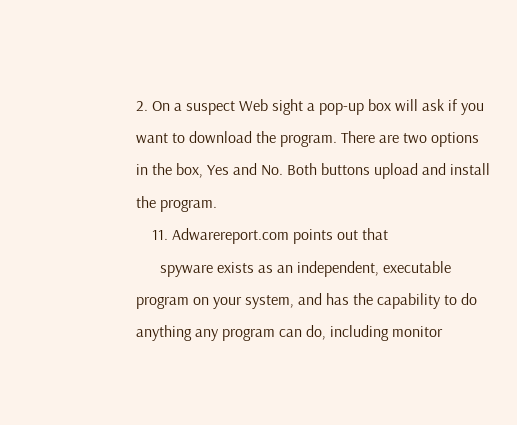2. On a suspect Web sight a pop-up box will ask if you want to download the program. There are two options in the box, Yes and No. Both buttons upload and install the program.
    11. Adwarereport.com points out that
      spyware exists as an independent, executable program on your system, and has the capability to do anything any program can do, including monitor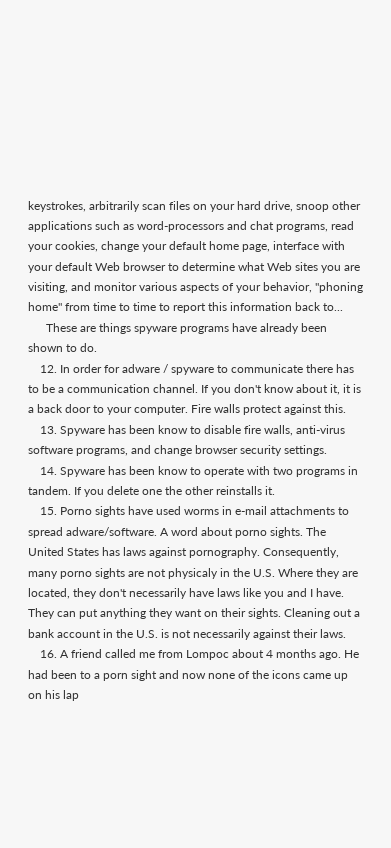keystrokes, arbitrarily scan files on your hard drive, snoop other applications such as word-processors and chat programs, read your cookies, change your default home page, interface with your default Web browser to determine what Web sites you are visiting, and monitor various aspects of your behavior, "phoning home" from time to time to report this information back to...
      These are things spyware programs have already been shown to do.
    12. In order for adware / spyware to communicate there has to be a communication channel. If you don't know about it, it is a back door to your computer. Fire walls protect against this.
    13. Spyware has been know to disable fire walls, anti-virus software programs, and change browser security settings.
    14. Spyware has been know to operate with two programs in tandem. If you delete one the other reinstalls it.
    15. Porno sights have used worms in e-mail attachments to spread adware/software. A word about porno sights. The United States has laws against pornography. Consequently, many porno sights are not physicaly in the U.S. Where they are located, they don't necessarily have laws like you and I have. They can put anything they want on their sights. Cleaning out a bank account in the U.S. is not necessarily against their laws.
    16. A friend called me from Lompoc about 4 months ago. He had been to a porn sight and now none of the icons came up on his lap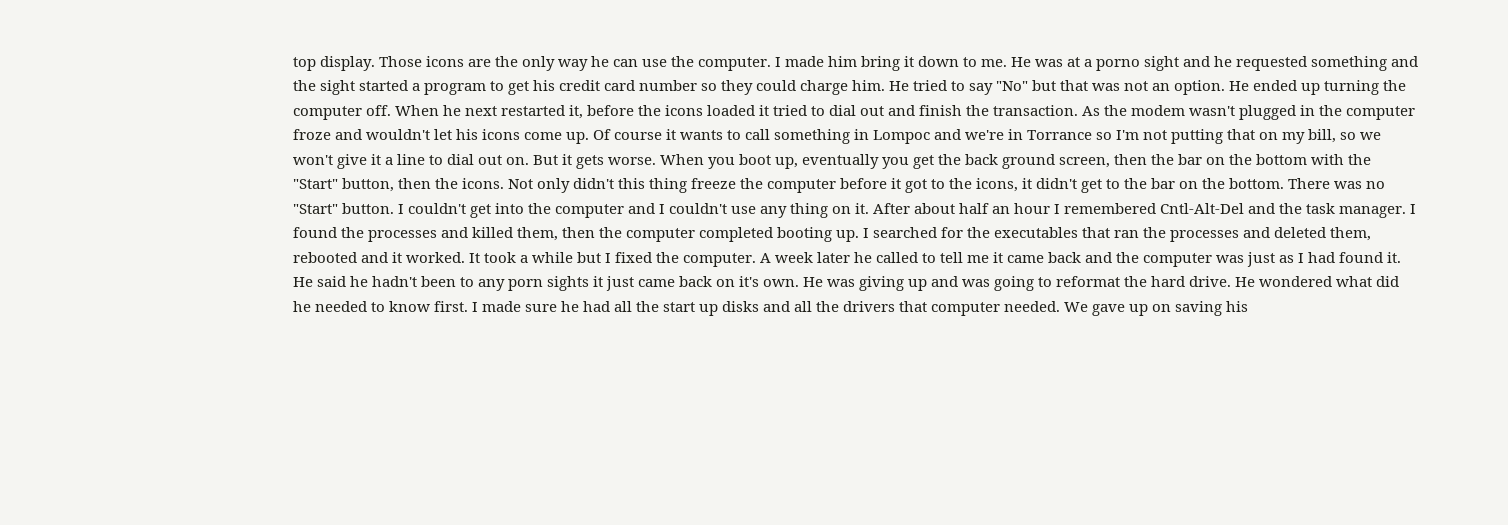top display. Those icons are the only way he can use the computer. I made him bring it down to me. He was at a porno sight and he requested something and the sight started a program to get his credit card number so they could charge him. He tried to say "No" but that was not an option. He ended up turning the computer off. When he next restarted it, before the icons loaded it tried to dial out and finish the transaction. As the modem wasn't plugged in the computer froze and wouldn't let his icons come up. Of course it wants to call something in Lompoc and we're in Torrance so I'm not putting that on my bill, so we won't give it a line to dial out on. But it gets worse. When you boot up, eventually you get the back ground screen, then the bar on the bottom with the "Start" button, then the icons. Not only didn't this thing freeze the computer before it got to the icons, it didn't get to the bar on the bottom. There was no "Start" button. I couldn't get into the computer and I couldn't use any thing on it. After about half an hour I remembered Cntl-Alt-Del and the task manager. I found the processes and killed them, then the computer completed booting up. I searched for the executables that ran the processes and deleted them, rebooted and it worked. It took a while but I fixed the computer. A week later he called to tell me it came back and the computer was just as I had found it. He said he hadn't been to any porn sights it just came back on it's own. He was giving up and was going to reformat the hard drive. He wondered what did he needed to know first. I made sure he had all the start up disks and all the drivers that computer needed. We gave up on saving his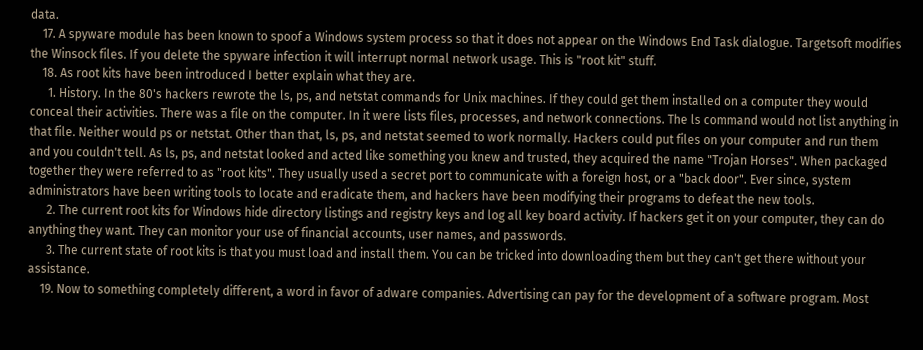data.
    17. A spyware module has been known to spoof a Windows system process so that it does not appear on the Windows End Task dialogue. Targetsoft modifies the Winsock files. If you delete the spyware infection it will interrupt normal network usage. This is "root kit" stuff.
    18. As root kits have been introduced I better explain what they are.
      1. History. In the 80's hackers rewrote the ls, ps, and netstat commands for Unix machines. If they could get them installed on a computer they would conceal their activities. There was a file on the computer. In it were lists files, processes, and network connections. The ls command would not list anything in that file. Neither would ps or netstat. Other than that, ls, ps, and netstat seemed to work normally. Hackers could put files on your computer and run them and you couldn't tell. As ls, ps, and netstat looked and acted like something you knew and trusted, they acquired the name "Trojan Horses". When packaged together they were referred to as "root kits". They usually used a secret port to communicate with a foreign host, or a "back door". Ever since, system administrators have been writing tools to locate and eradicate them, and hackers have been modifying their programs to defeat the new tools.
      2. The current root kits for Windows hide directory listings and registry keys and log all key board activity. If hackers get it on your computer, they can do anything they want. They can monitor your use of financial accounts, user names, and passwords.
      3. The current state of root kits is that you must load and install them. You can be tricked into downloading them but they can't get there without your assistance.
    19. Now to something completely different, a word in favor of adware companies. Advertising can pay for the development of a software program. Most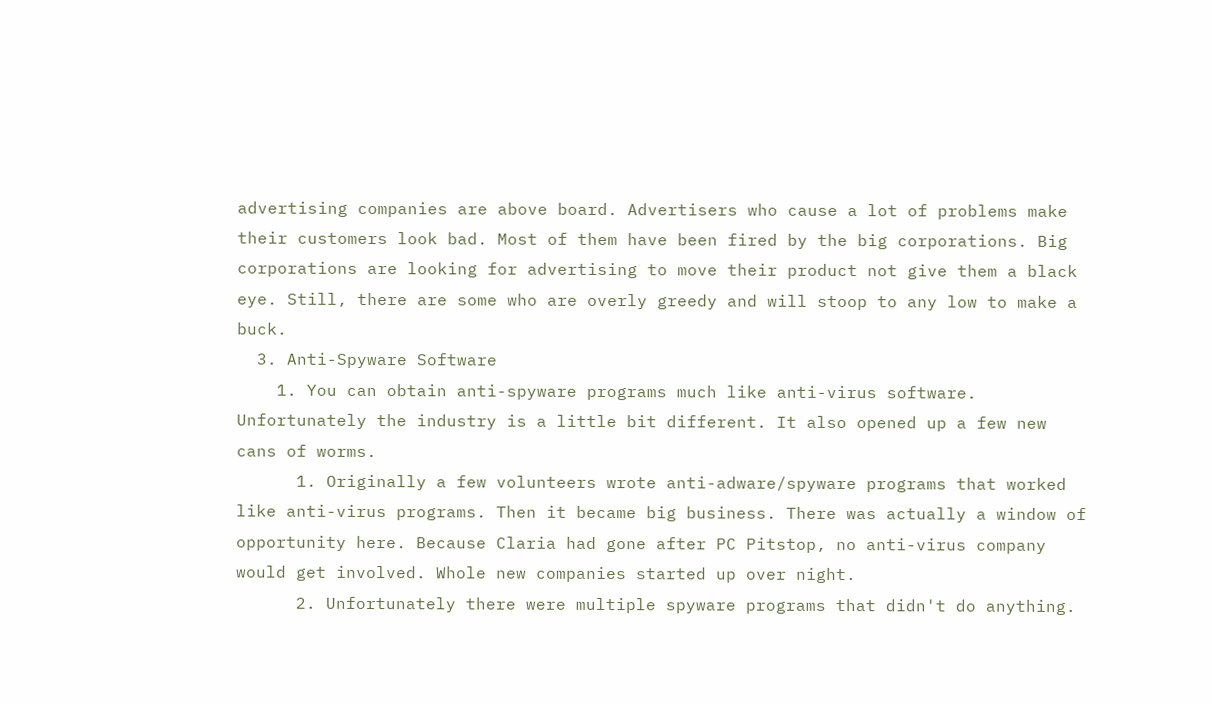advertising companies are above board. Advertisers who cause a lot of problems make their customers look bad. Most of them have been fired by the big corporations. Big corporations are looking for advertising to move their product not give them a black eye. Still, there are some who are overly greedy and will stoop to any low to make a buck.
  3. Anti-Spyware Software
    1. You can obtain anti-spyware programs much like anti-virus software. Unfortunately the industry is a little bit different. It also opened up a few new cans of worms.
      1. Originally a few volunteers wrote anti-adware/spyware programs that worked like anti-virus programs. Then it became big business. There was actually a window of opportunity here. Because Claria had gone after PC Pitstop, no anti-virus company would get involved. Whole new companies started up over night.
      2. Unfortunately there were multiple spyware programs that didn't do anything.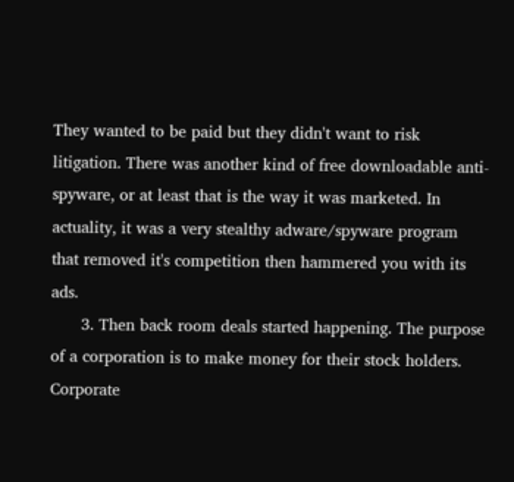They wanted to be paid but they didn't want to risk litigation. There was another kind of free downloadable anti-spyware, or at least that is the way it was marketed. In actuality, it was a very stealthy adware/spyware program that removed it's competition then hammered you with its ads.
      3. Then back room deals started happening. The purpose of a corporation is to make money for their stock holders. Corporate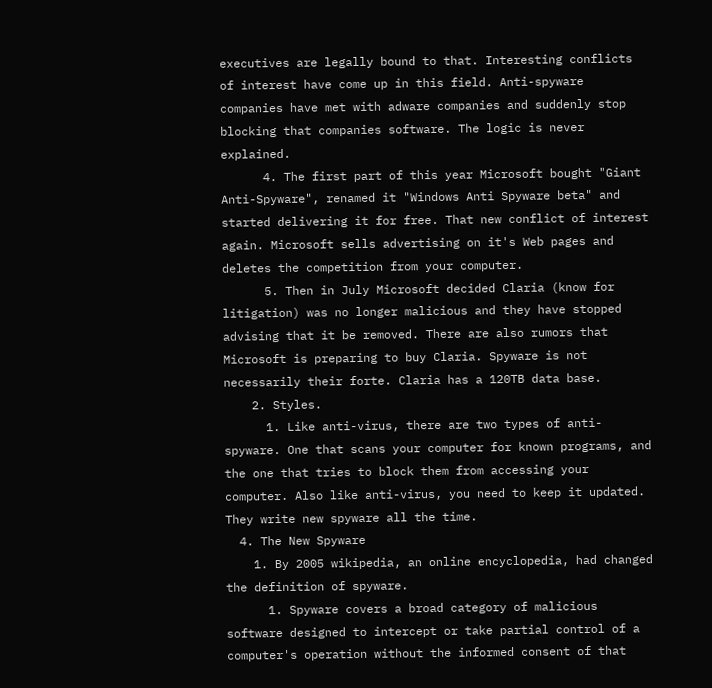executives are legally bound to that. Interesting conflicts of interest have come up in this field. Anti-spyware companies have met with adware companies and suddenly stop blocking that companies software. The logic is never explained.
      4. The first part of this year Microsoft bought "Giant Anti-Spyware", renamed it "Windows Anti Spyware beta" and started delivering it for free. That new conflict of interest again. Microsoft sells advertising on it's Web pages and deletes the competition from your computer.
      5. Then in July Microsoft decided Claria (know for litigation) was no longer malicious and they have stopped advising that it be removed. There are also rumors that Microsoft is preparing to buy Claria. Spyware is not necessarily their forte. Claria has a 120TB data base.
    2. Styles.
      1. Like anti-virus, there are two types of anti-spyware. One that scans your computer for known programs, and the one that tries to block them from accessing your computer. Also like anti-virus, you need to keep it updated. They write new spyware all the time.
  4. The New Spyware
    1. By 2005 wikipedia, an online encyclopedia, had changed the definition of spyware.
      1. Spyware covers a broad category of malicious software designed to intercept or take partial control of a computer's operation without the informed consent of that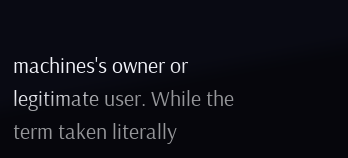machines's owner or legitimate user. While the term taken literally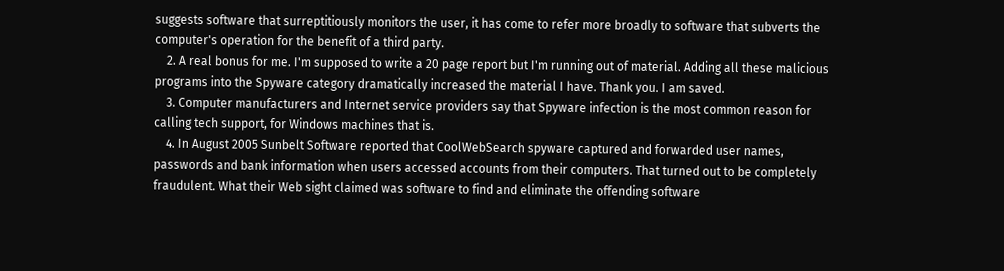suggests software that surreptitiously monitors the user, it has come to refer more broadly to software that subverts the computer's operation for the benefit of a third party.
    2. A real bonus for me. I'm supposed to write a 20 page report but I'm running out of material. Adding all these malicious programs into the Spyware category dramatically increased the material I have. Thank you. I am saved.
    3. Computer manufacturers and Internet service providers say that Spyware infection is the most common reason for calling tech support, for Windows machines that is.
    4. In August 2005 Sunbelt Software reported that CoolWebSearch spyware captured and forwarded user names, passwords and bank information when users accessed accounts from their computers. That turned out to be completely fraudulent. What their Web sight claimed was software to find and eliminate the offending software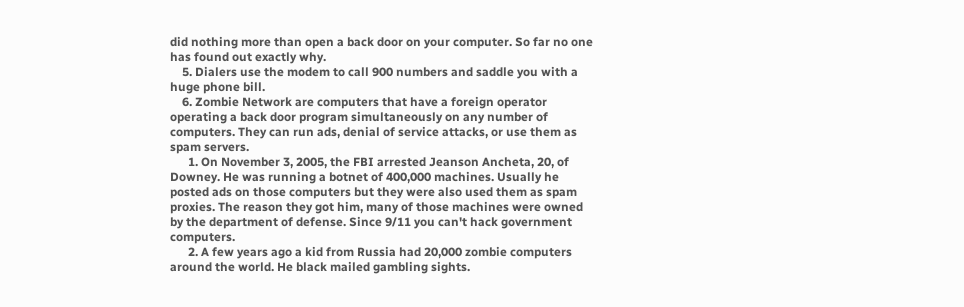did nothing more than open a back door on your computer. So far no one has found out exactly why.
    5. Dialers use the modem to call 900 numbers and saddle you with a huge phone bill.
    6. Zombie Network are computers that have a foreign operator operating a back door program simultaneously on any number of computers. They can run ads, denial of service attacks, or use them as spam servers.
      1. On November 3, 2005, the FBI arrested Jeanson Ancheta, 20, of Downey. He was running a botnet of 400,000 machines. Usually he posted ads on those computers but they were also used them as spam proxies. The reason they got him, many of those machines were owned by the department of defense. Since 9/11 you can't hack government computers.
      2. A few years ago a kid from Russia had 20,000 zombie computers around the world. He black mailed gambling sights.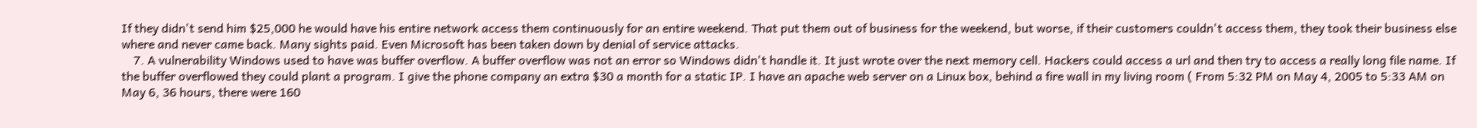If they didn't send him $25,000 he would have his entire network access them continuously for an entire weekend. That put them out of business for the weekend, but worse, if their customers couldn't access them, they took their business else where and never came back. Many sights paid. Even Microsoft has been taken down by denial of service attacks.
    7. A vulnerability Windows used to have was buffer overflow. A buffer overflow was not an error so Windows didn't handle it. It just wrote over the next memory cell. Hackers could access a url and then try to access a really long file name. If the buffer overflowed they could plant a program. I give the phone company an extra $30 a month for a static IP. I have an apache web server on a Linux box, behind a fire wall in my living room ( From 5:32 PM on May 4, 2005 to 5:33 AM on May 6, 36 hours, there were 160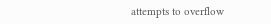attempts to overflow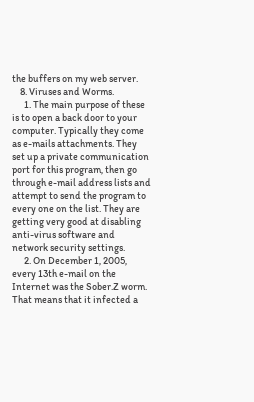the buffers on my web server.
    8. Viruses and Worms.
      1. The main purpose of these is to open a back door to your computer. Typically they come as e-mails attachments. They set up a private communication port for this program, then go through e-mail address lists and attempt to send the program to every one on the list. They are getting very good at disabling anti-virus software and network security settings.
      2. On December 1, 2005, every 13th e-mail on the Internet was the Sober.Z worm. That means that it infected a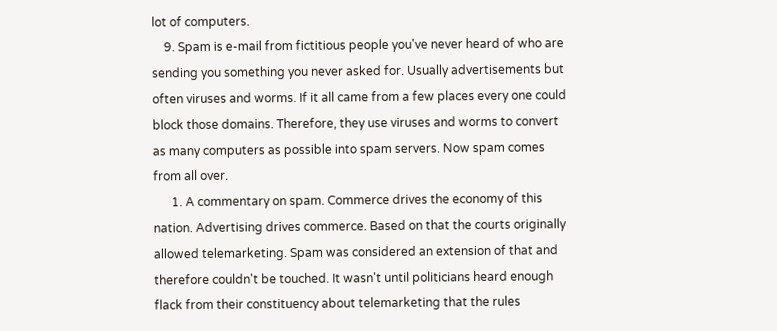lot of computers.
    9. Spam is e-mail from fictitious people you've never heard of who are sending you something you never asked for. Usually advertisements but often viruses and worms. If it all came from a few places every one could block those domains. Therefore, they use viruses and worms to convert as many computers as possible into spam servers. Now spam comes from all over.
      1. A commentary on spam. Commerce drives the economy of this nation. Advertising drives commerce. Based on that the courts originally allowed telemarketing. Spam was considered an extension of that and therefore couldn't be touched. It wasn't until politicians heard enough flack from their constituency about telemarketing that the rules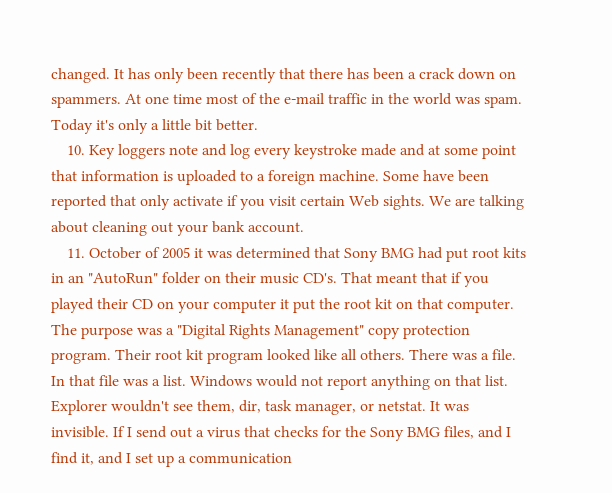changed. It has only been recently that there has been a crack down on spammers. At one time most of the e-mail traffic in the world was spam. Today it's only a little bit better.
    10. Key loggers note and log every keystroke made and at some point that information is uploaded to a foreign machine. Some have been reported that only activate if you visit certain Web sights. We are talking about cleaning out your bank account.
    11. October of 2005 it was determined that Sony BMG had put root kits in an "AutoRun" folder on their music CD's. That meant that if you played their CD on your computer it put the root kit on that computer. The purpose was a "Digital Rights Management" copy protection program. Their root kit program looked like all others. There was a file. In that file was a list. Windows would not report anything on that list. Explorer wouldn't see them, dir, task manager, or netstat. It was invisible. If I send out a virus that checks for the Sony BMG files, and I find it, and I set up a communication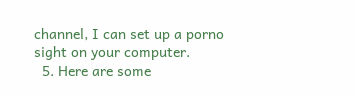channel, I can set up a porno sight on your computer.
  5. Here are some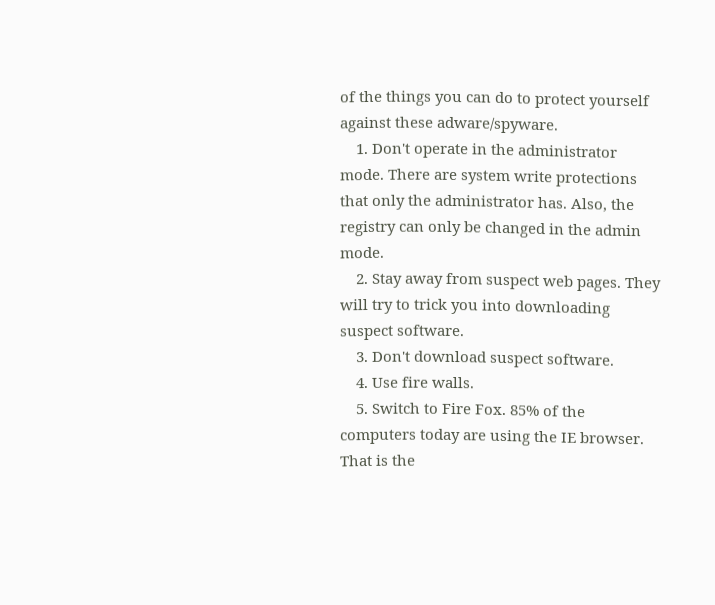of the things you can do to protect yourself against these adware/spyware.
    1. Don't operate in the administrator mode. There are system write protections that only the administrator has. Also, the registry can only be changed in the admin mode.
    2. Stay away from suspect web pages. They will try to trick you into downloading suspect software.
    3. Don't download suspect software.
    4. Use fire walls.
    5. Switch to Fire Fox. 85% of the computers today are using the IE browser. That is the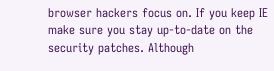browser hackers focus on. If you keep IE make sure you stay up-to-date on the security patches. Although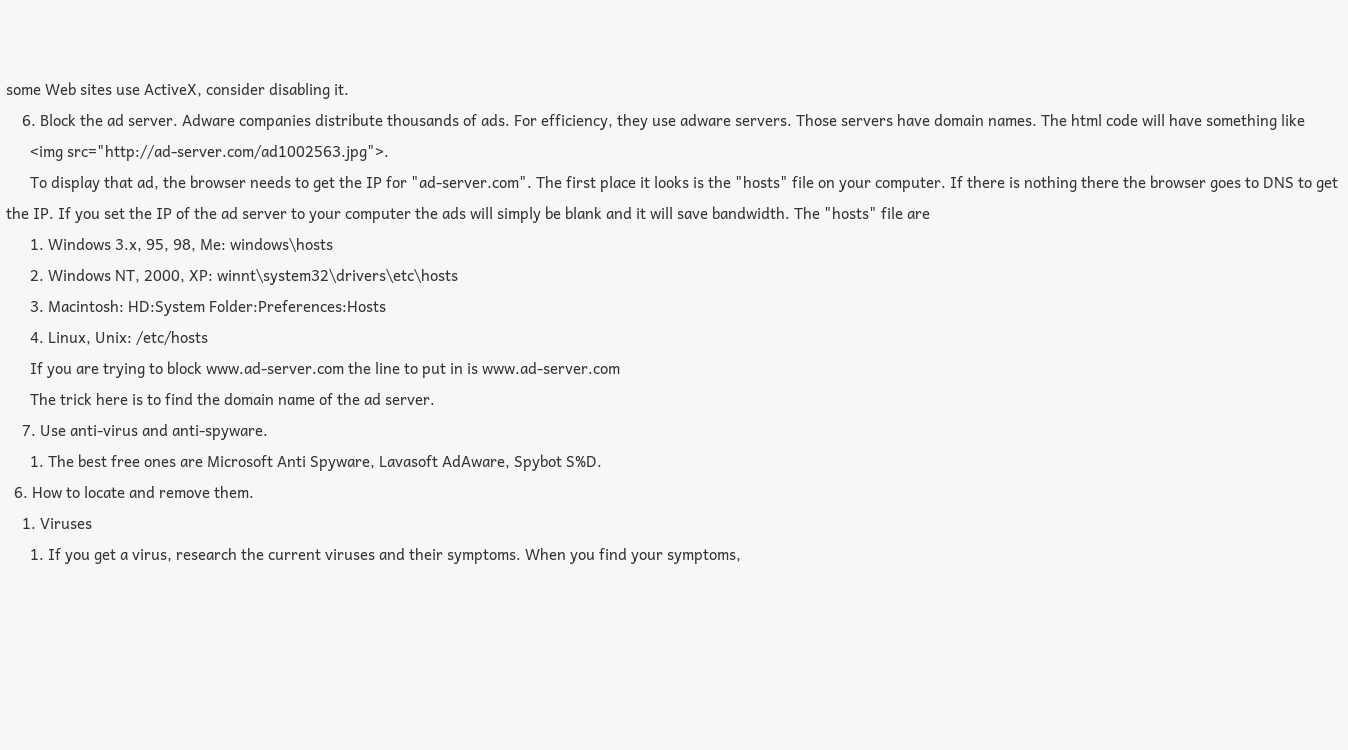some Web sites use ActiveX, consider disabling it.
    6. Block the ad server. Adware companies distribute thousands of ads. For efficiency, they use adware servers. Those servers have domain names. The html code will have something like
      <img src="http://ad-server.com/ad1002563.jpg">.
      To display that ad, the browser needs to get the IP for "ad-server.com". The first place it looks is the "hosts" file on your computer. If there is nothing there the browser goes to DNS to get the IP. If you set the IP of the ad server to your computer the ads will simply be blank and it will save bandwidth. The "hosts" file are
      1. Windows 3.x, 95, 98, Me: windows\hosts
      2. Windows NT, 2000, XP: winnt\system32\drivers\etc\hosts
      3. Macintosh: HD:System Folder:Preferences:Hosts
      4. Linux, Unix: /etc/hosts
      If you are trying to block www.ad-server.com the line to put in is www.ad-server.com
      The trick here is to find the domain name of the ad server.
    7. Use anti-virus and anti-spyware.
      1. The best free ones are Microsoft Anti Spyware, Lavasoft AdAware, Spybot S%D.
  6. How to locate and remove them.
    1. Viruses
      1. If you get a virus, research the current viruses and their symptoms. When you find your symptoms,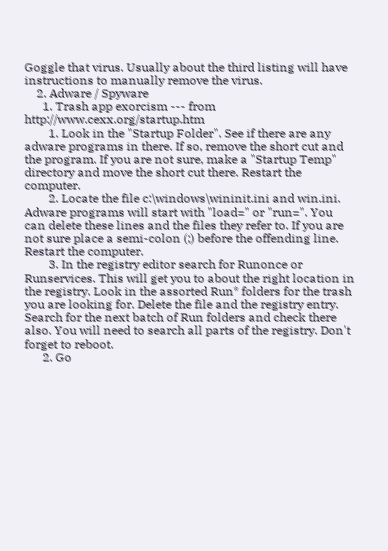Goggle that virus. Usually about the third listing will have instructions to manually remove the virus.
    2. Adware / Spyware
      1. Trash app exorcism --- from http://www.cexx.org/startup.htm
        1. Look in the "Startup Folder". See if there are any adware programs in there. If so, remove the short cut and the program. If you are not sure, make a "Startup Temp" directory and move the short cut there. Restart the computer.
        2. Locate the file c:\windows\wininit.ini and win.ini. Adware programs will start with "load=" or "run=". You can delete these lines and the files they refer to. If you are not sure place a semi-colon (;) before the offending line. Restart the computer.
        3. In the registry editor search for Runonce or Runservices. This will get you to about the right location in the registry. Look in the assorted Run* folders for the trash you are looking for. Delete the file and the registry entry. Search for the next batch of Run folders and check there also. You will need to search all parts of the registry. Don't forget to reboot.
      2. Go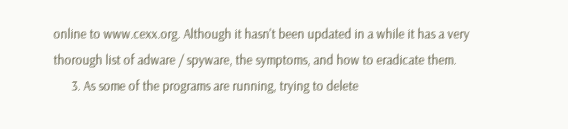online to www.cexx.org. Although it hasn't been updated in a while it has a very thorough list of adware / spyware, the symptoms, and how to eradicate them.
      3. As some of the programs are running, trying to delete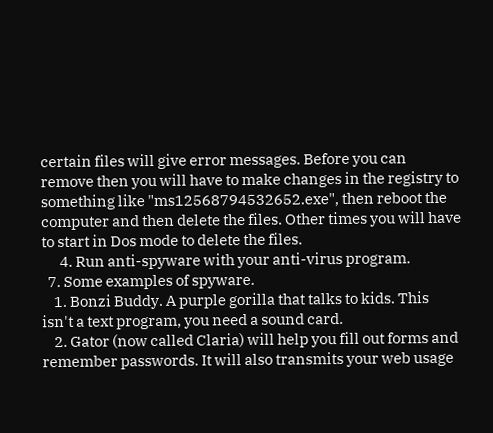certain files will give error messages. Before you can remove then you will have to make changes in the registry to something like "ms12568794532652.exe", then reboot the computer and then delete the files. Other times you will have to start in Dos mode to delete the files.
      4. Run anti-spyware with your anti-virus program.
  7. Some examples of spyware.
    1. Bonzi Buddy. A purple gorilla that talks to kids. This isn't a text program, you need a sound card.
    2. Gator (now called Claria) will help you fill out forms and remember passwords. It will also transmits your web usage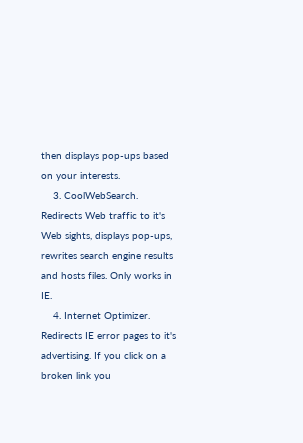then displays pop-ups based on your interests.
    3. CoolWebSearch. Redirects Web traffic to it's Web sights, displays pop-ups, rewrites search engine results and hosts files. Only works in IE.
    4. Internet Optimizer. Redirects IE error pages to it's advertising. If you click on a broken link you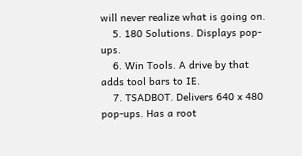will never realize what is going on.
    5. 180 Solutions. Displays pop-ups.
    6. Win Tools. A drive by that adds tool bars to IE.
    7. TSADBOT. Delivers 640 x 480 pop-ups. Has a root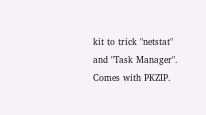kit to trick "netstat" and "Task Manager". Comes with PKZIP.